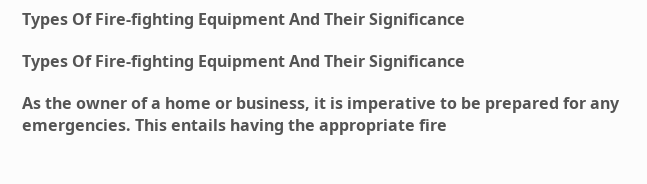Types Of Fire-fighting Equipment And Their Significance

Types Of Fire-fighting Equipment And Their Significance

As the owner of a home or business, it is imperative to be prepared for any emergencies. This entails having the appropriate fire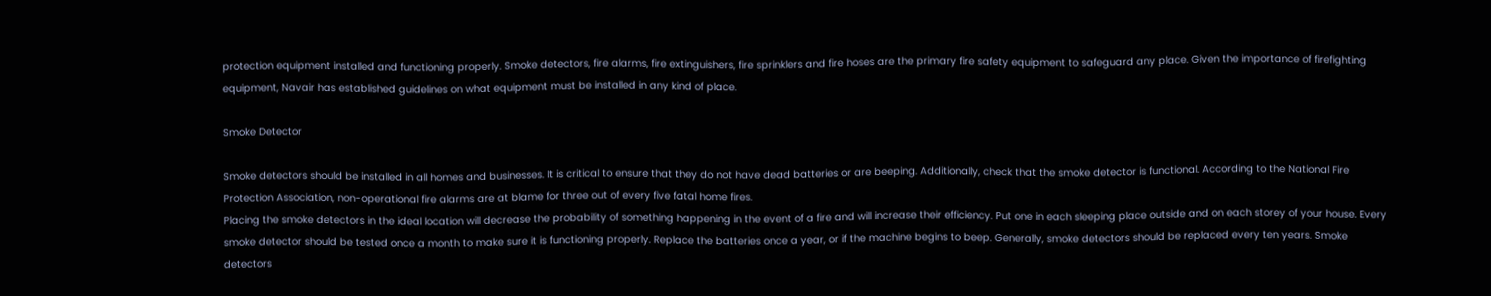protection equipment installed and functioning properly. Smoke detectors, fire alarms, fire extinguishers, fire sprinklers and fire hoses are the primary fire safety equipment to safeguard any place. Given the importance of firefighting equipment, Navair has established guidelines on what equipment must be installed in any kind of place.

Smoke Detector

Smoke detectors should be installed in all homes and businesses. It is critical to ensure that they do not have dead batteries or are beeping. Additionally, check that the smoke detector is functional. According to the National Fire Protection Association, non-operational fire alarms are at blame for three out of every five fatal home fires.
Placing the smoke detectors in the ideal location will decrease the probability of something happening in the event of a fire and will increase their efficiency. Put one in each sleeping place outside and on each storey of your house. Every smoke detector should be tested once a month to make sure it is functioning properly. Replace the batteries once a year, or if the machine begins to beep. Generally, smoke detectors should be replaced every ten years. Smoke detectors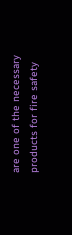are one of the necessary products for fire safety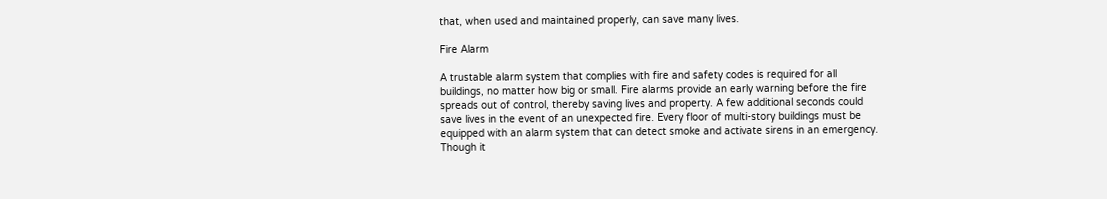that, when used and maintained properly, can save many lives.

Fire Alarm

A trustable alarm system that complies with fire and safety codes is required for all buildings, no matter how big or small. Fire alarms provide an early warning before the fire spreads out of control, thereby saving lives and property. A few additional seconds could save lives in the event of an unexpected fire. Every floor of multi-story buildings must be equipped with an alarm system that can detect smoke and activate sirens in an emergency. Though it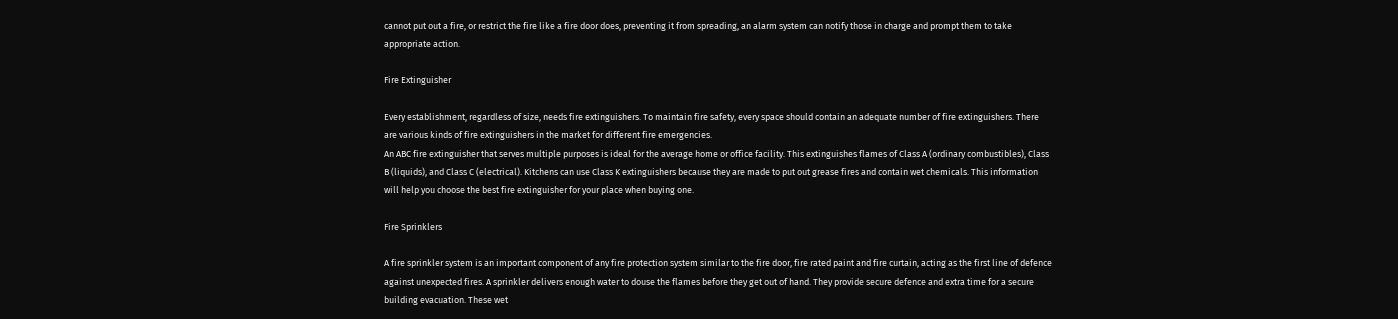cannot put out a fire, or restrict the fire like a fire door does, preventing it from spreading, an alarm system can notify those in charge and prompt them to take appropriate action.

Fire Extinguisher

Every establishment, regardless of size, needs fire extinguishers. To maintain fire safety, every space should contain an adequate number of fire extinguishers. There are various kinds of fire extinguishers in the market for different fire emergencies.
An ABC fire extinguisher that serves multiple purposes is ideal for the average home or office facility. This extinguishes flames of Class A (ordinary combustibles), Class B (liquids), and Class C (electrical). Kitchens can use Class K extinguishers because they are made to put out grease fires and contain wet chemicals. This information will help you choose the best fire extinguisher for your place when buying one.

Fire Sprinklers

A fire sprinkler system is an important component of any fire protection system similar to the fire door, fire rated paint and fire curtain, acting as the first line of defence against unexpected fires. A sprinkler delivers enough water to douse the flames before they get out of hand. They provide secure defence and extra time for a secure building evacuation. These wet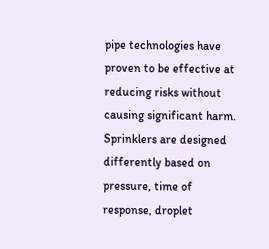pipe technologies have proven to be effective at reducing risks without causing significant harm. Sprinklers are designed differently based on pressure, time of response, droplet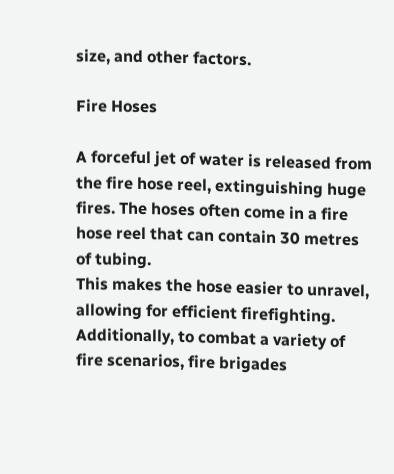size, and other factors.

Fire Hoses

A forceful jet of water is released from the fire hose reel, extinguishing huge fires. The hoses often come in a fire hose reel that can contain 30 metres of tubing.
This makes the hose easier to unravel, allowing for efficient firefighting. Additionally, to combat a variety of fire scenarios, fire brigades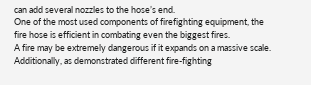can add several nozzles to the hose’s end.
One of the most used components of firefighting equipment, the fire hose is efficient in combating even the biggest fires.
A fire may be extremely dangerous if it expands on a massive scale. Additionally, as demonstrated different fire-fighting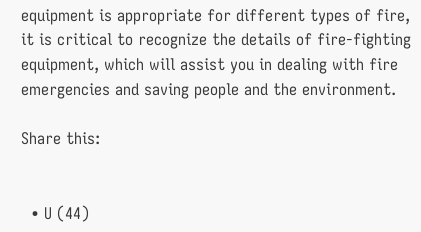equipment is appropriate for different types of fire, it is critical to recognize the details of fire-fighting equipment, which will assist you in dealing with fire emergencies and saving people and the environment.

Share this:


  • U (44)